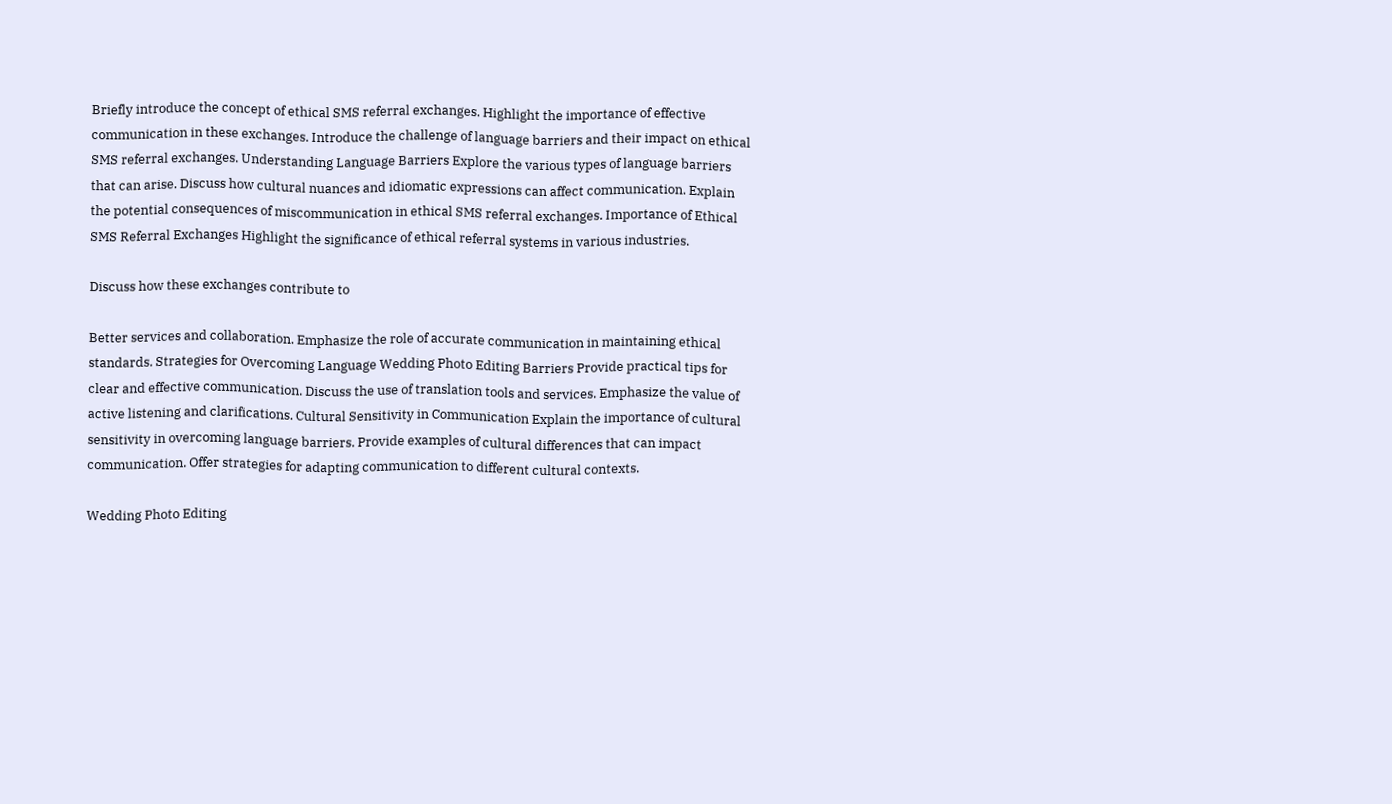Briefly introduce the concept of ethical SMS referral exchanges. Highlight the importance of effective communication in these exchanges. Introduce the challenge of language barriers and their impact on ethical SMS referral exchanges. Understanding Language Barriers Explore the various types of language barriers that can arise. Discuss how cultural nuances and idiomatic expressions can affect communication. Explain the potential consequences of miscommunication in ethical SMS referral exchanges. Importance of Ethical SMS Referral Exchanges Highlight the significance of ethical referral systems in various industries.

Discuss how these exchanges contribute to

Better services and collaboration. Emphasize the role of accurate communication in maintaining ethical standards. Strategies for Overcoming Language Wedding Photo Editing Barriers Provide practical tips for clear and effective communication. Discuss the use of translation tools and services. Emphasize the value of active listening and clarifications. Cultural Sensitivity in Communication Explain the importance of cultural sensitivity in overcoming language barriers. Provide examples of cultural differences that can impact communication. Offer strategies for adapting communication to different cultural contexts.

Wedding Photo Editing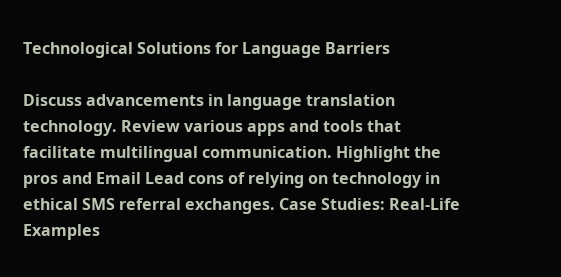Technological Solutions for Language Barriers

Discuss advancements in language translation technology. Review various apps and tools that facilitate multilingual communication. Highlight the pros and Email Lead cons of relying on technology in ethical SMS referral exchanges. Case Studies: Real-Life Examples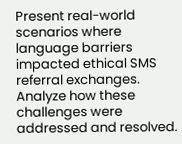Present real-world scenarios where language barriers impacted ethical SMS referral exchanges. Analyze how these challenges were addressed and resolved.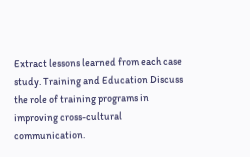Extract lessons learned from each case study. Training and Education Discuss the role of training programs in improving cross-cultural communication.